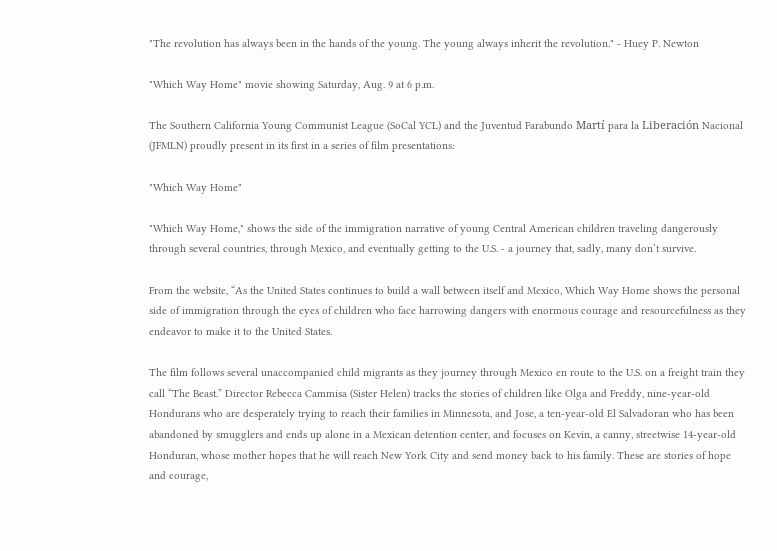"The revolution has always been in the hands of the young. The young always inherit the revolution." - Huey P. Newton

"Which Way Home" movie showing Saturday, Aug. 9 at 6 p.m.

The Southern California Young Communist League (SoCal YCL) and the Juventud Farabundo Martí para la Liberación Nacional (JFMLN) proudly present in its first in a series of film presentations:

"Which Way Home"

"Which Way Home," shows the side of the immigration narrative of young Central American children traveling dangerously through several countries, through Mexico, and eventually getting to the U.S. - a journey that, sadly, many don’t survive.

From the website, “As the United States continues to build a wall between itself and Mexico, Which Way Home shows the personal side of immigration through the eyes of children who face harrowing dangers with enormous courage and resourcefulness as they endeavor to make it to the United States.

The film follows several unaccompanied child migrants as they journey through Mexico en route to the U.S. on a freight train they call “The Beast.” Director Rebecca Cammisa (Sister Helen) tracks the stories of children like Olga and Freddy, nine-year-old Hondurans who are desperately trying to reach their families in Minnesota, and Jose, a ten-year-old El Salvadoran who has been abandoned by smugglers and ends up alone in a Mexican detention center, and focuses on Kevin, a canny, streetwise 14-year-old Honduran, whose mother hopes that he will reach New York City and send money back to his family. These are stories of hope and courage,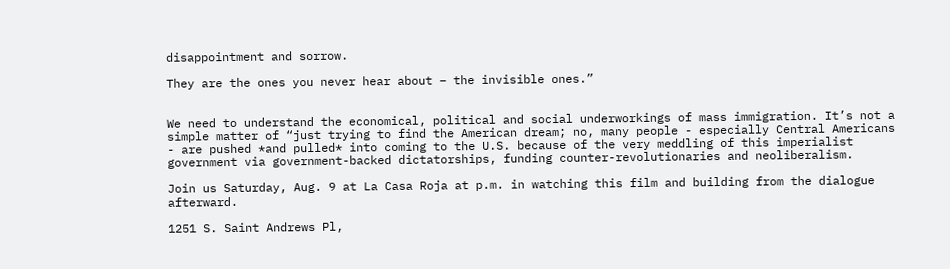disappointment and sorrow.

They are the ones you never hear about – the invisible ones.”


We need to understand the economical, political and social underworkings of mass immigration. It’s not a simple matter of “just trying to find the American dream; no, many people - especially Central Americans - are pushed *and pulled* into coming to the U.S. because of the very meddling of this imperialist government via government-backed dictatorships, funding counter-revolutionaries and neoliberalism.

Join us Saturday, Aug. 9 at La Casa Roja at p.m. in watching this film and building from the dialogue afterward.

1251 S. Saint Andrews Pl,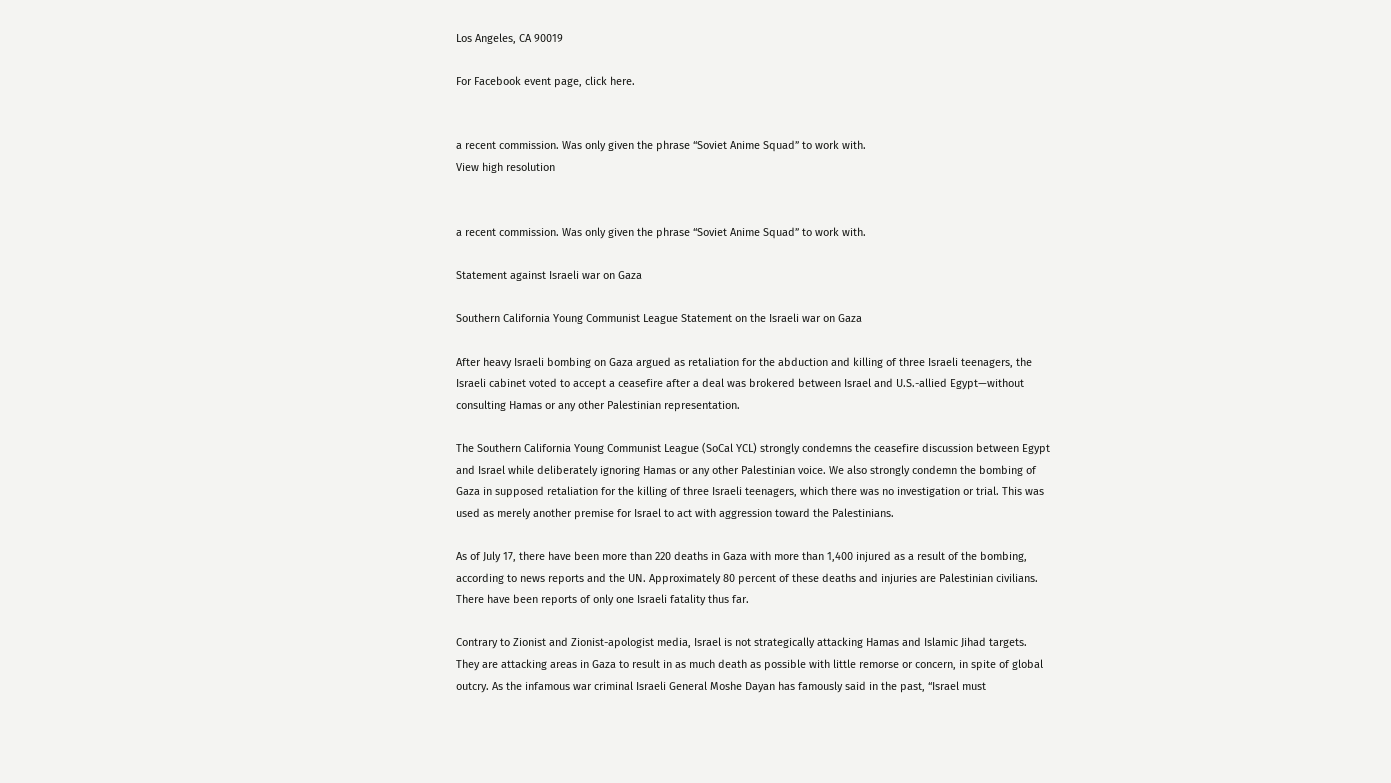Los Angeles, CA 90019

For Facebook event page, click here.


a recent commission. Was only given the phrase “Soviet Anime Squad” to work with.
View high resolution


a recent commission. Was only given the phrase “Soviet Anime Squad” to work with.

Statement against Israeli war on Gaza

Southern California Young Communist League Statement on the Israeli war on Gaza

After heavy Israeli bombing on Gaza argued as retaliation for the abduction and killing of three Israeli teenagers, the Israeli cabinet voted to accept a ceasefire after a deal was brokered between Israel and U.S.-allied Egypt—without consulting Hamas or any other Palestinian representation.

The Southern California Young Communist League (SoCal YCL) strongly condemns the ceasefire discussion between Egypt and Israel while deliberately ignoring Hamas or any other Palestinian voice. We also strongly condemn the bombing of Gaza in supposed retaliation for the killing of three Israeli teenagers, which there was no investigation or trial. This was used as merely another premise for Israel to act with aggression toward the Palestinians.

As of July 17, there have been more than 220 deaths in Gaza with more than 1,400 injured as a result of the bombing, according to news reports and the UN. Approximately 80 percent of these deaths and injuries are Palestinian civilians. There have been reports of only one Israeli fatality thus far.

Contrary to Zionist and Zionist-apologist media, Israel is not strategically attacking Hamas and Islamic Jihad targets. They are attacking areas in Gaza to result in as much death as possible with little remorse or concern, in spite of global outcry. As the infamous war criminal Israeli General Moshe Dayan has famously said in the past, “Israel must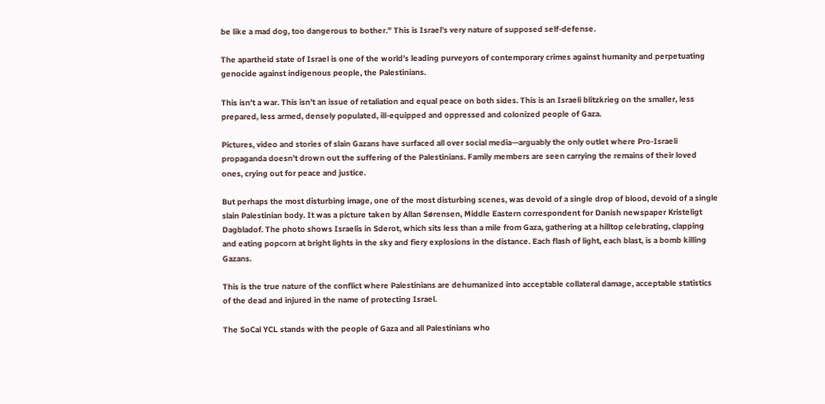be like a mad dog, too dangerous to bother.” This is Israel’s very nature of supposed self-defense.

The apartheid state of Israel is one of the world’s leading purveyors of contemporary crimes against humanity and perpetuating genocide against indigenous people, the Palestinians.

This isn’t a war. This isn’t an issue of retaliation and equal peace on both sides. This is an Israeli blitzkrieg on the smaller, less prepared, less armed, densely populated, ill-equipped and oppressed and colonized people of Gaza.

Pictures, video and stories of slain Gazans have surfaced all over social media—arguably the only outlet where Pro-Israeli propaganda doesn’t drown out the suffering of the Palestinians. Family members are seen carrying the remains of their loved ones, crying out for peace and justice.

But perhaps the most disturbing image, one of the most disturbing scenes, was devoid of a single drop of blood, devoid of a single slain Palestinian body. It was a picture taken by Allan Sørensen, Middle Eastern correspondent for Danish newspaper Kristeligt Dagbladof. The photo shows Israelis in Sderot, which sits less than a mile from Gaza, gathering at a hilltop celebrating, clapping and eating popcorn at bright lights in the sky and fiery explosions in the distance. Each flash of light, each blast, is a bomb killing Gazans.

This is the true nature of the conflict where Palestinians are dehumanized into acceptable collateral damage, acceptable statistics of the dead and injured in the name of protecting Israel.

The SoCal YCL stands with the people of Gaza and all Palestinians who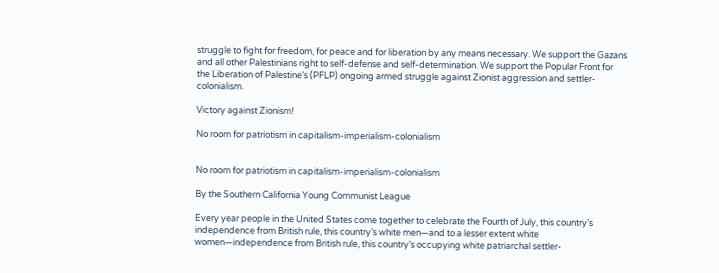struggle to fight for freedom, for peace and for liberation by any means necessary. We support the Gazans and all other Palestinians right to self-defense and self-determination. We support the Popular Front for the Liberation of Palestine’s (PFLP) ongoing armed struggle against Zionist aggression and settler-colonialism.

Victory against Zionism!

No room for patriotism in capitalism-imperialism-colonialism


No room for patriotism in capitalism-imperialism-colonialism

By the Southern California Young Communist League

Every year people in the United States come together to celebrate the Fourth of July, this country’s independence from British rule, this country’s white men—and to a lesser extent white women—independence from British rule, this country’s occupying white patriarchal settler-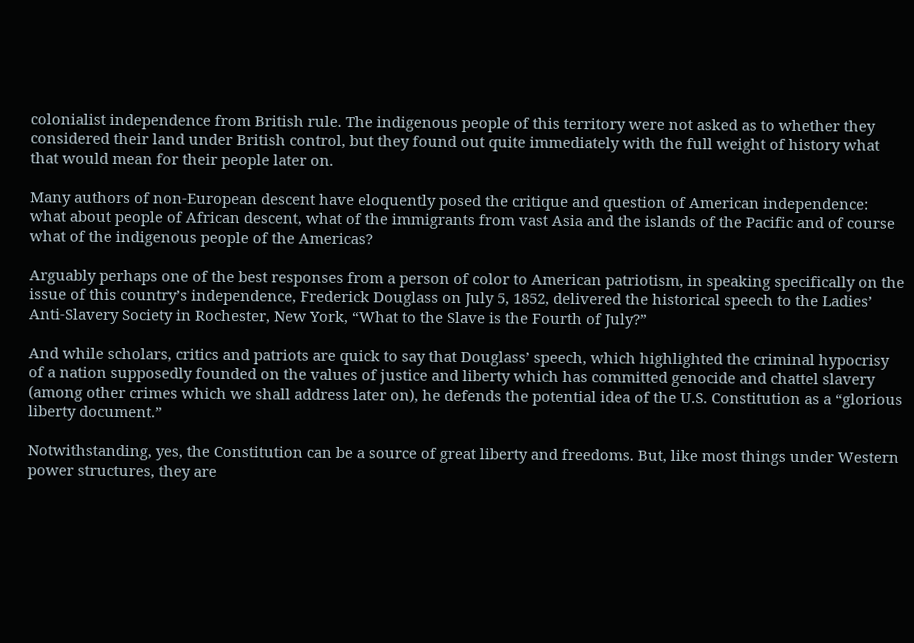colonialist independence from British rule. The indigenous people of this territory were not asked as to whether they considered their land under British control, but they found out quite immediately with the full weight of history what that would mean for their people later on.

Many authors of non-European descent have eloquently posed the critique and question of American independence: what about people of African descent, what of the immigrants from vast Asia and the islands of the Pacific and of course what of the indigenous people of the Americas?

Arguably perhaps one of the best responses from a person of color to American patriotism, in speaking specifically on the issue of this country’s independence, Frederick Douglass on July 5, 1852, delivered the historical speech to the Ladies’ Anti-Slavery Society in Rochester, New York, “What to the Slave is the Fourth of July?”

And while scholars, critics and patriots are quick to say that Douglass’ speech, which highlighted the criminal hypocrisy of a nation supposedly founded on the values of justice and liberty which has committed genocide and chattel slavery (among other crimes which we shall address later on), he defends the potential idea of the U.S. Constitution as a “glorious liberty document.”

Notwithstanding, yes, the Constitution can be a source of great liberty and freedoms. But, like most things under Western power structures, they are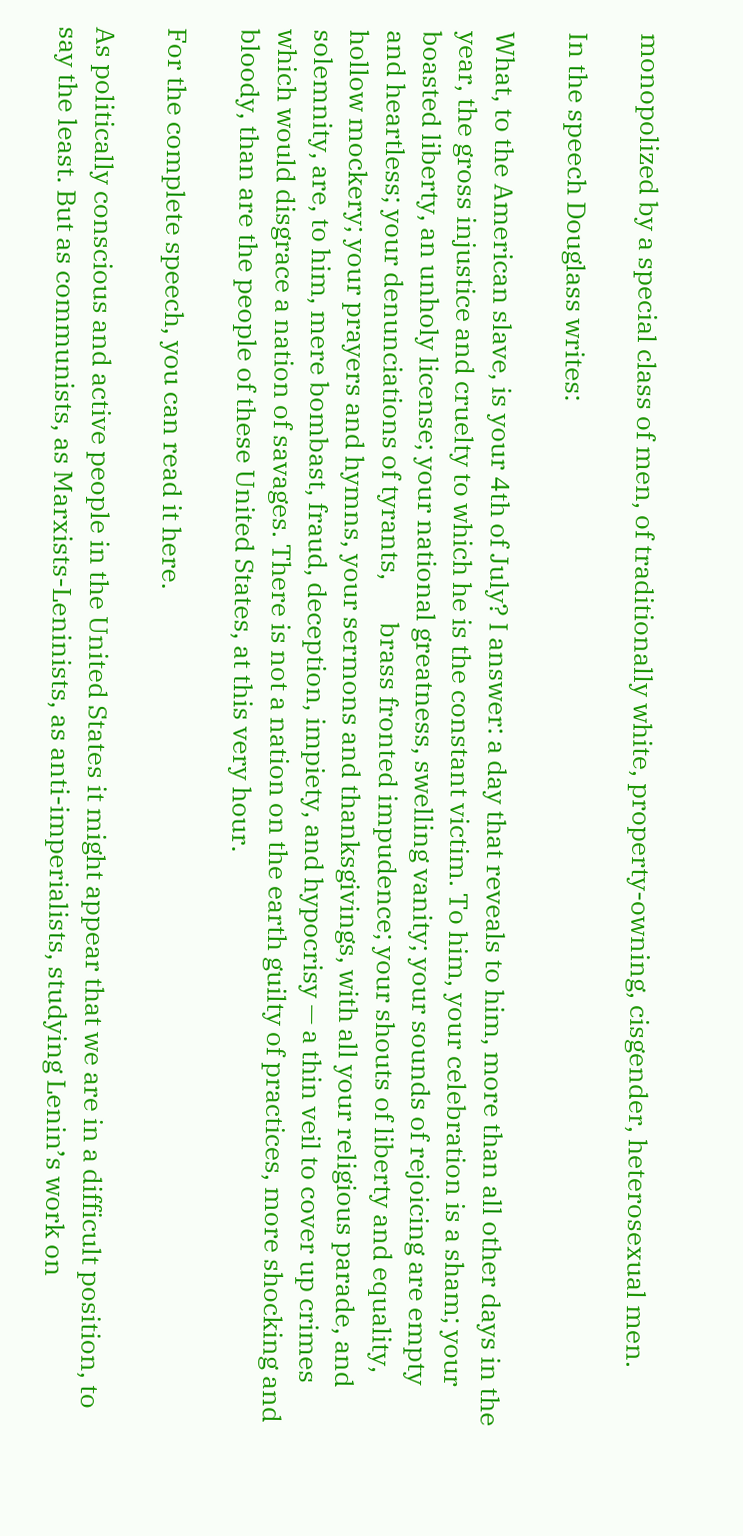monopolized by a special class of men, of traditionally white, property-owning, cisgender, heterosexual men.

In the speech Douglass writes:

What, to the American slave, is your 4th of July? I answer: a day that reveals to him, more than all other days in the year, the gross injustice and cruelty to which he is the constant victim. To him, your celebration is a sham; your boasted liberty, an unholy license; your national greatness, swelling vanity; your sounds of rejoicing are empty and heartless; your denunciations of tyrants,       brass fronted impudence; your shouts of liberty and equality, hollow mockery; your prayers and hymns, your sermons and thanksgivings, with all your religious parade, and solemnity, are, to him, mere bombast, fraud, deception, impiety, and hypocrisy — a thin veil to cover up crimes which would disgrace a nation of savages. There is not a nation on the earth guilty of practices, more shocking and bloody, than are the people of these United States, at this very hour.

For the complete speech, you can read it here.

As politically conscious and active people in the United States it might appear that we are in a difficult position, to say the least. But as communists, as Marxists-Leninists, as anti-imperialists, studying Lenin’s work on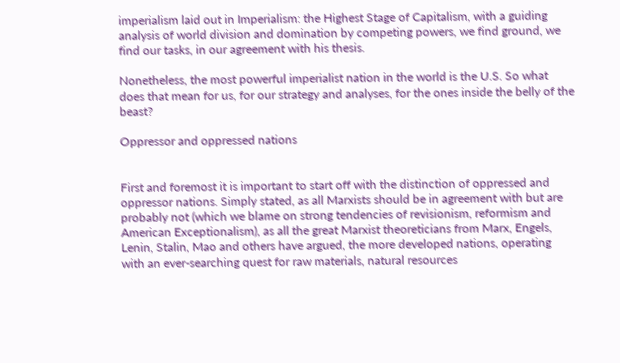imperialism laid out in Imperialism: the Highest Stage of Capitalism, with a guiding analysis of world division and domination by competing powers, we find ground, we find our tasks, in our agreement with his thesis.

Nonetheless, the most powerful imperialist nation in the world is the U.S. So what does that mean for us, for our strategy and analyses, for the ones inside the belly of the beast?

Oppressor and oppressed nations


First and foremost it is important to start off with the distinction of oppressed and oppressor nations. Simply stated, as all Marxists should be in agreement with but are probably not (which we blame on strong tendencies of revisionism, reformism and American Exceptionalism), as all the great Marxist theoreticians from Marx, Engels, Lenin, Stalin, Mao and others have argued, the more developed nations, operating with an ever-searching quest for raw materials, natural resources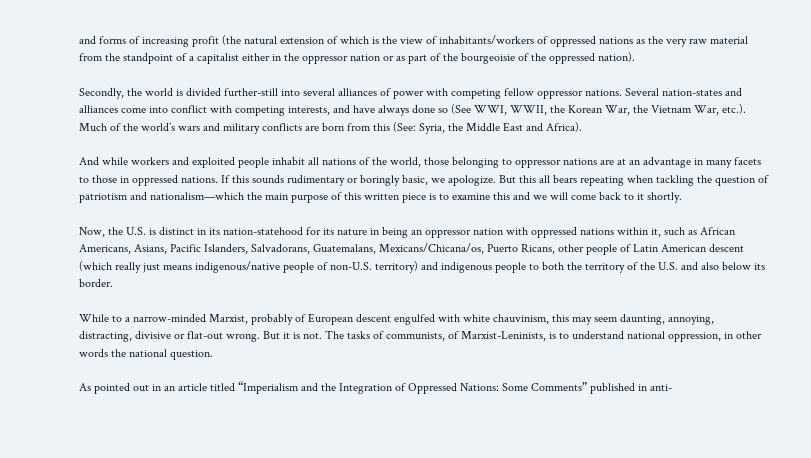and forms of increasing profit (the natural extension of which is the view of inhabitants/workers of oppressed nations as the very raw material from the standpoint of a capitalist either in the oppressor nation or as part of the bourgeoisie of the oppressed nation).

Secondly, the world is divided further-still into several alliances of power with competing fellow oppressor nations. Several nation-states and alliances come into conflict with competing interests, and have always done so (See WWI, WWII, the Korean War, the Vietnam War, etc.). Much of the world’s wars and military conflicts are born from this (See: Syria, the Middle East and Africa).

And while workers and exploited people inhabit all nations of the world, those belonging to oppressor nations are at an advantage in many facets to those in oppressed nations. If this sounds rudimentary or boringly basic, we apologize. But this all bears repeating when tackling the question of patriotism and nationalism—which the main purpose of this written piece is to examine this and we will come back to it shortly.

Now, the U.S. is distinct in its nation-statehood for its nature in being an oppressor nation with oppressed nations within it, such as African Americans, Asians, Pacific Islanders, Salvadorans, Guatemalans, Mexicans/Chicana/os, Puerto Ricans, other people of Latin American descent (which really just means indigenous/native people of non-U.S. territory) and indigenous people to both the territory of the U.S. and also below its border.

While to a narrow-minded Marxist, probably of European descent engulfed with white chauvinism, this may seem daunting, annoying, distracting, divisive or flat-out wrong. But it is not. The tasks of communists, of Marxist-Leninists, is to understand national oppression, in other words the national question.

As pointed out in an article titled “Imperialism and the Integration of Oppressed Nations: Some Comments” published in anti-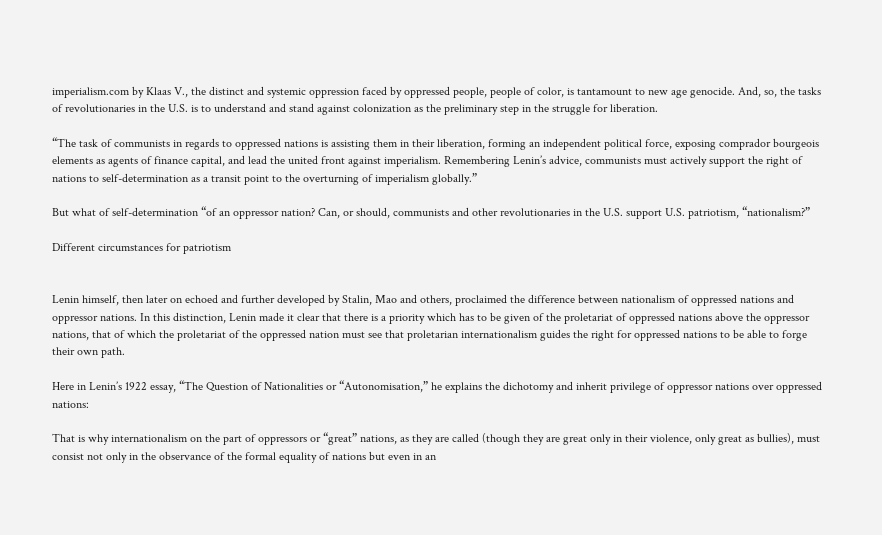imperialism.com by Klaas V., the distinct and systemic oppression faced by oppressed people, people of color, is tantamount to new age genocide. And, so, the tasks of revolutionaries in the U.S. is to understand and stand against colonization as the preliminary step in the struggle for liberation.

“The task of communists in regards to oppressed nations is assisting them in their liberation, forming an independent political force, exposing comprador bourgeois elements as agents of finance capital, and lead the united front against imperialism. Remembering Lenin’s advice, communists must actively support the right of nations to self-determination as a transit point to the overturning of imperialism globally.”

But what of self-determination “of an oppressor nation? Can, or should, communists and other revolutionaries in the U.S. support U.S. patriotism, “nationalism?”

Different circumstances for patriotism


Lenin himself, then later on echoed and further developed by Stalin, Mao and others, proclaimed the difference between nationalism of oppressed nations and oppressor nations. In this distinction, Lenin made it clear that there is a priority which has to be given of the proletariat of oppressed nations above the oppressor nations, that of which the proletariat of the oppressed nation must see that proletarian internationalism guides the right for oppressed nations to be able to forge their own path.

Here in Lenin’s 1922 essay, “The Question of Nationalities or “Autonomisation,” he explains the dichotomy and inherit privilege of oppressor nations over oppressed nations:

That is why internationalism on the part of oppressors or “great” nations, as they are called (though they are great only in their violence, only great as bullies), must consist not only in the observance of the formal equality of nations but even in an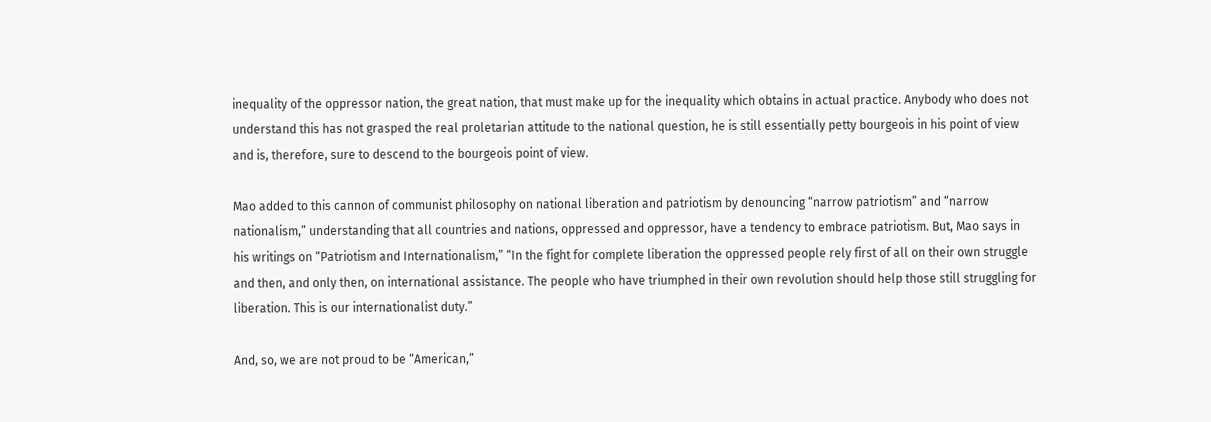inequality of the oppressor nation, the great nation, that must make up for the inequality which obtains in actual practice. Anybody who does not understand this has not grasped the real proletarian attitude to the national question, he is still essentially petty bourgeois in his point of view and is, therefore, sure to descend to the bourgeois point of view.

Mao added to this cannon of communist philosophy on national liberation and patriotism by denouncing “narrow patriotism” and “narrow nationalism,” understanding that all countries and nations, oppressed and oppressor, have a tendency to embrace patriotism. But, Mao says in his writings on “Patriotism and Internationalism,” “In the fight for complete liberation the oppressed people rely first of all on their own struggle and then, and only then, on international assistance. The people who have triumphed in their own revolution should help those still struggling for liberation. This is our internationalist duty.”

And, so, we are not proud to be “American,”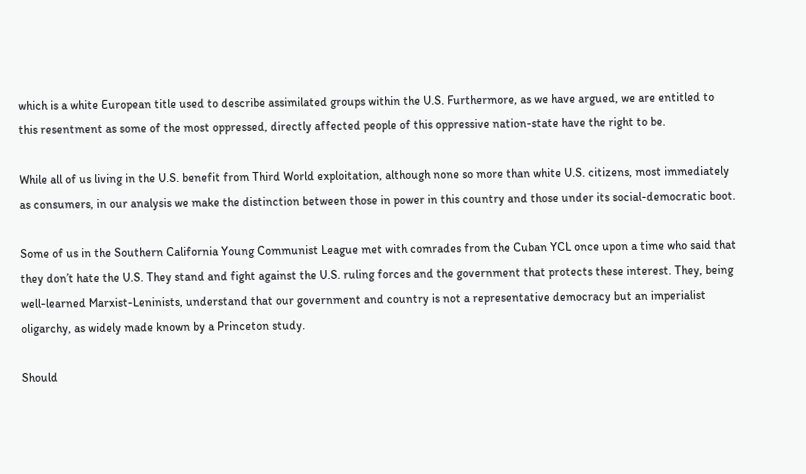which is a white European title used to describe assimilated groups within the U.S. Furthermore, as we have argued, we are entitled to this resentment as some of the most oppressed, directly affected people of this oppressive nation-state have the right to be.

While all of us living in the U.S. benefit from Third World exploitation, although none so more than white U.S. citizens, most immediately as consumers, in our analysis we make the distinction between those in power in this country and those under its social-democratic boot.

Some of us in the Southern California Young Communist League met with comrades from the Cuban YCL once upon a time who said that they don’t hate the U.S. They stand and fight against the U.S. ruling forces and the government that protects these interest. They, being well-learned Marxist-Leninists, understand that our government and country is not a representative democracy but an imperialist oligarchy, as widely made known by a Princeton study.

Should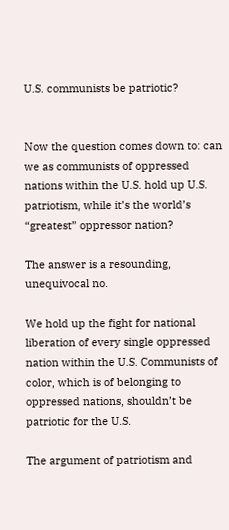U.S. communists be patriotic?


Now the question comes down to: can we as communists of oppressed nations within the U.S. hold up U.S. patriotism, while it’s the world’s “greatest” oppressor nation?

The answer is a resounding, unequivocal no.

We hold up the fight for national liberation of every single oppressed nation within the U.S. Communists of color, which is of belonging to oppressed nations, shouldn’t be patriotic for the U.S.

The argument of patriotism and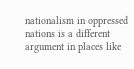nationalism in oppressed nations is a different argument in places like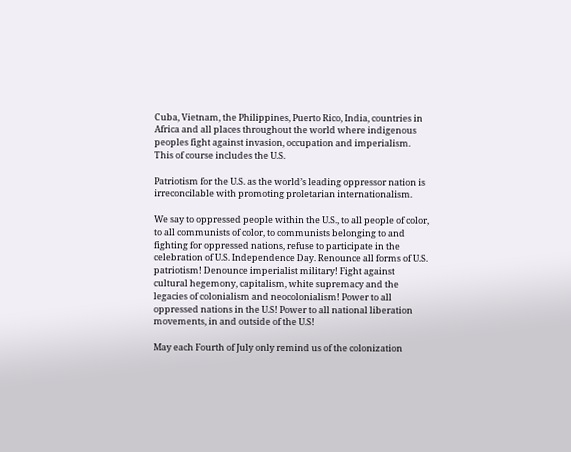Cuba, Vietnam, the Philippines, Puerto Rico, India, countries in Africa and all places throughout the world where indigenous peoples fight against invasion, occupation and imperialism. This of course includes the U.S.

Patriotism for the U.S. as the world’s leading oppressor nation is irreconcilable with promoting proletarian internationalism.

We say to oppressed people within the U.S., to all people of color, to all communists of color, to communists belonging to and fighting for oppressed nations, refuse to participate in the celebration of U.S. Independence Day. Renounce all forms of U.S. patriotism! Denounce imperialist military! Fight against cultural hegemony, capitalism, white supremacy and the legacies of colonialism and neocolonialism! Power to all oppressed nations in the U.S! Power to all national liberation movements, in and outside of the U.S!

May each Fourth of July only remind us of the colonization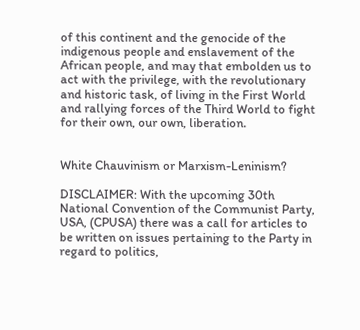of this continent and the genocide of the indigenous people and enslavement of the African people, and may that embolden us to act with the privilege, with the revolutionary and historic task, of living in the First World and rallying forces of the Third World to fight for their own, our own, liberation.


White Chauvinism or Marxism-Leninism?

DISCLAIMER: With the upcoming 30th National Convention of the Communist Party, USA, (CPUSA) there was a call for articles to be written on issues pertaining to the Party in regard to politics,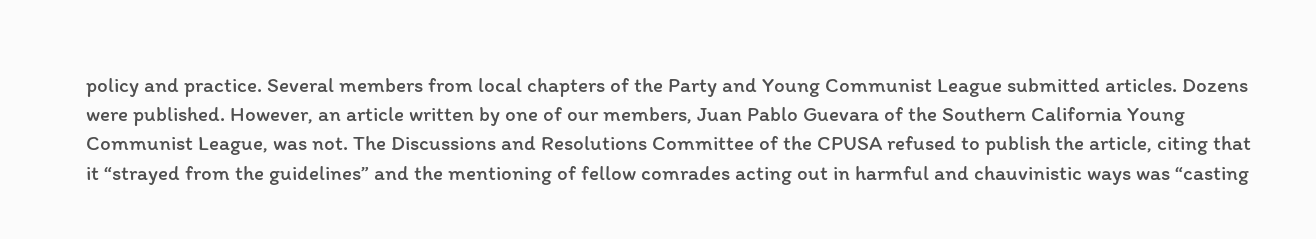policy and practice. Several members from local chapters of the Party and Young Communist League submitted articles. Dozens were published. However, an article written by one of our members, Juan Pablo Guevara of the Southern California Young Communist League, was not. The Discussions and Resolutions Committee of the CPUSA refused to publish the article, citing that it “strayed from the guidelines” and the mentioning of fellow comrades acting out in harmful and chauvinistic ways was “casting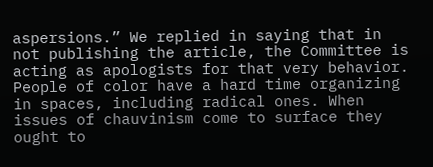aspersions.” We replied in saying that in not publishing the article, the Committee is acting as apologists for that very behavior. People of color have a hard time organizing in spaces, including radical ones. When issues of chauvinism come to surface they ought to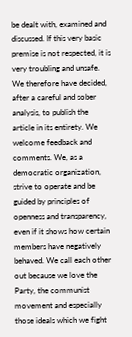be dealt with, examined and discussed. If this very basic premise is not respected, it is very troubling and unsafe. We therefore have decided, after a careful and sober analysis, to publish the article in its entirety. We welcome feedback and comments. We, as a democratic organization, strive to operate and be guided by principles of openness and transparency, even if it shows how certain members have negatively behaved. We call each other out because we love the Party, the communist movement and especially those ideals which we fight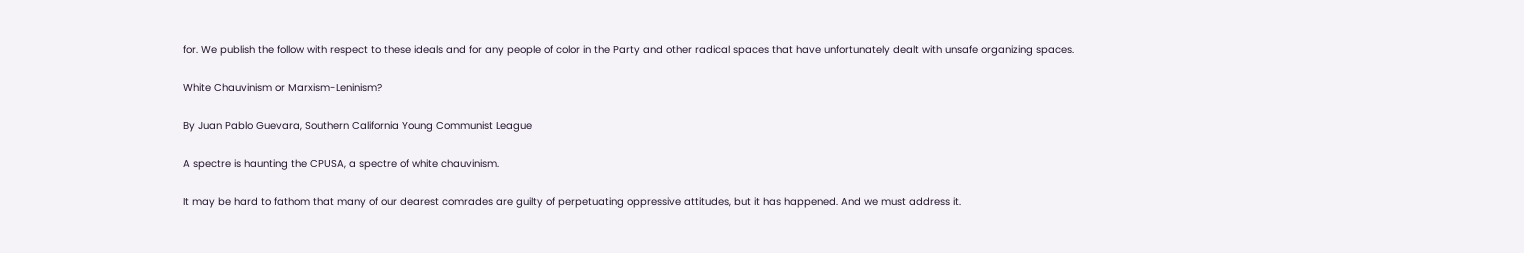for. We publish the follow with respect to these ideals and for any people of color in the Party and other radical spaces that have unfortunately dealt with unsafe organizing spaces.

White Chauvinism or Marxism-Leninism?

By Juan Pablo Guevara, Southern California Young Communist League

A spectre is haunting the CPUSA, a spectre of white chauvinism.

It may be hard to fathom that many of our dearest comrades are guilty of perpetuating oppressive attitudes, but it has happened. And we must address it.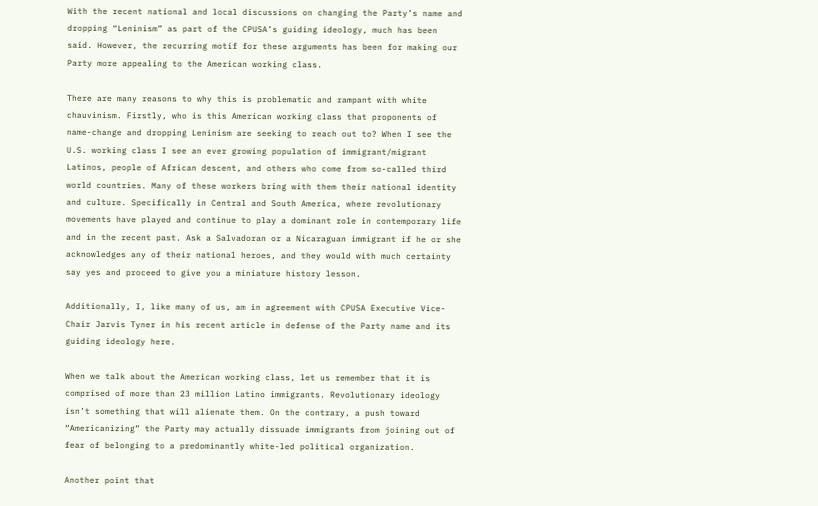With the recent national and local discussions on changing the Party’s name and dropping “Leninism” as part of the CPUSA’s guiding ideology, much has been said. However, the recurring motif for these arguments has been for making our Party more appealing to the American working class.

There are many reasons to why this is problematic and rampant with white chauvinism. Firstly, who is this American working class that proponents of name-change and dropping Leninism are seeking to reach out to? When I see the U.S. working class I see an ever growing population of immigrant/migrant Latinos, people of African descent, and others who come from so-called third world countries. Many of these workers bring with them their national identity and culture. Specifically in Central and South America, where revolutionary movements have played and continue to play a dominant role in contemporary life and in the recent past. Ask a Salvadoran or a Nicaraguan immigrant if he or she acknowledges any of their national heroes, and they would with much certainty say yes and proceed to give you a miniature history lesson.

Additionally, I, like many of us, am in agreement with CPUSA Executive Vice-Chair Jarvis Tyner in his recent article in defense of the Party name and its guiding ideology here.

When we talk about the American working class, let us remember that it is comprised of more than 23 million Latino immigrants. Revolutionary ideology isn’t something that will alienate them. On the contrary, a push toward “Americanizing” the Party may actually dissuade immigrants from joining out of fear of belonging to a predominantly white-led political organization.

Another point that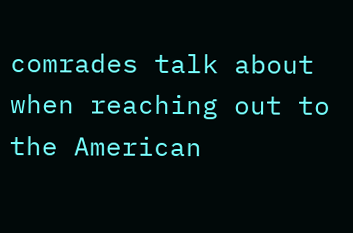comrades talk about when reaching out to the American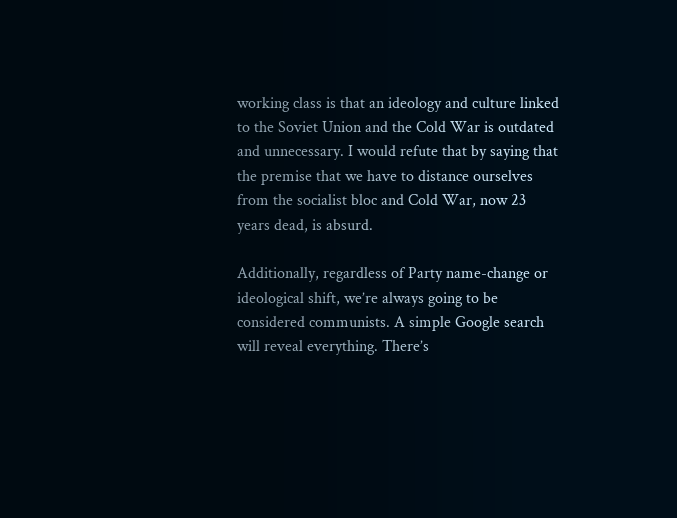working class is that an ideology and culture linked to the Soviet Union and the Cold War is outdated and unnecessary. I would refute that by saying that the premise that we have to distance ourselves from the socialist bloc and Cold War, now 23 years dead, is absurd.

Additionally, regardless of Party name-change or ideological shift, we’re always going to be considered communists. A simple Google search will reveal everything. There’s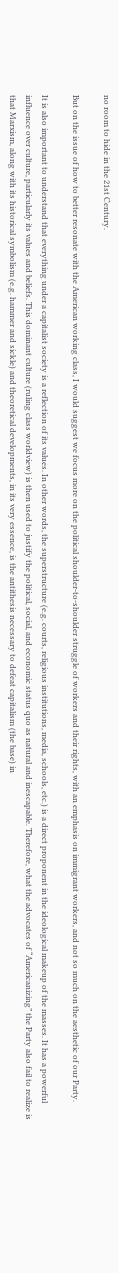no room to hide in the 21st Century.

But on the issue of how to better resonate with the American working class, I would suggest we focus more on the political shoulder-to-shoulder struggle of workers and their rights, with an emphasis on immigrant workers, and not so much on the aesthetic of our Party.

It is also important to understand that everything under a capitalist society is a reflection of its values. In other words, the superstructure (e.g. courts, religious institutions, media, schools, etc.) is a direct proponent in the ideological makeup of the masses. It has a powerful influence over culture, particularly its values and beliefs. This dominant culture (ruling class worldview) is then used to justify the political, social, and economic status quo as natural and inescapable. Therefore, what the advocates of “Americanizing” the Party also fail to realize is that Marxism, along with its historical symbolism (e.g. hammer and sickle) and theoretical developments, in its very essence, is the antithesis necessary to defeat capitalism (the base) in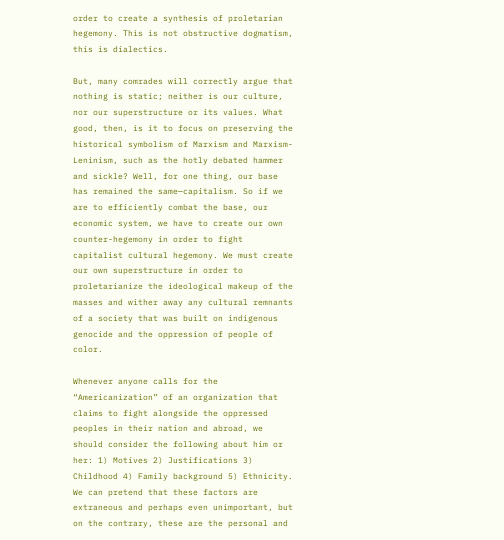order to create a synthesis of proletarian hegemony. This is not obstructive dogmatism, this is dialectics.

But, many comrades will correctly argue that nothing is static; neither is our culture, nor our superstructure or its values. What good, then, is it to focus on preserving the historical symbolism of Marxism and Marxism-Leninism, such as the hotly debated hammer and sickle? Well, for one thing, our base has remained the same—capitalism. So if we are to efficiently combat the base, our economic system, we have to create our own counter-hegemony in order to fight capitalist cultural hegemony. We must create our own superstructure in order to proletarianize the ideological makeup of the masses and wither away any cultural remnants of a society that was built on indigenous genocide and the oppression of people of color.

Whenever anyone calls for the “Americanization” of an organization that claims to fight alongside the oppressed peoples in their nation and abroad, we should consider the following about him or her: 1) Motives 2) Justifications 3) Childhood 4) Family background 5) Ethnicity. We can pretend that these factors are extraneous and perhaps even unimportant, but on the contrary, these are the personal and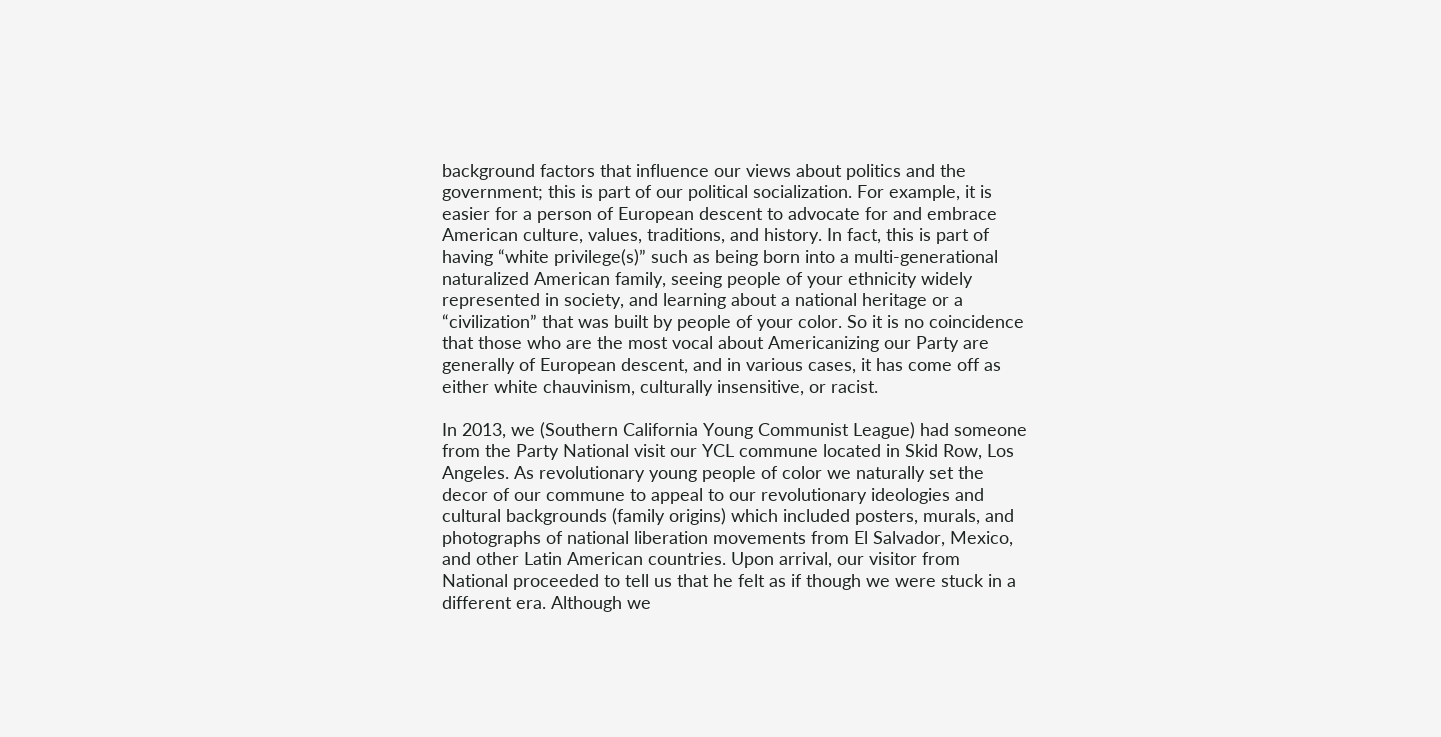background factors that influence our views about politics and the government; this is part of our political socialization. For example, it is easier for a person of European descent to advocate for and embrace American culture, values, traditions, and history. In fact, this is part of having “white privilege(s)” such as being born into a multi-generational naturalized American family, seeing people of your ethnicity widely represented in society, and learning about a national heritage or a “civilization” that was built by people of your color. So it is no coincidence that those who are the most vocal about Americanizing our Party are generally of European descent, and in various cases, it has come off as either white chauvinism, culturally insensitive, or racist.

In 2013, we (Southern California Young Communist League) had someone from the Party National visit our YCL commune located in Skid Row, Los Angeles. As revolutionary young people of color we naturally set the decor of our commune to appeal to our revolutionary ideologies and cultural backgrounds (family origins) which included posters, murals, and photographs of national liberation movements from El Salvador, Mexico, and other Latin American countries. Upon arrival, our visitor from National proceeded to tell us that he felt as if though we were stuck in a different era. Although we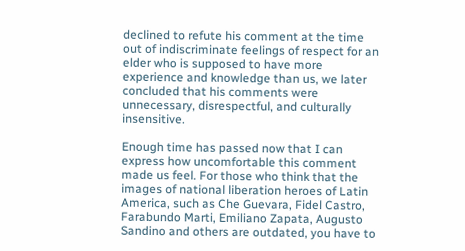declined to refute his comment at the time out of indiscriminate feelings of respect for an elder who is supposed to have more experience and knowledge than us, we later concluded that his comments were unnecessary, disrespectful, and culturally insensitive.

Enough time has passed now that I can express how uncomfortable this comment made us feel. For those who think that the images of national liberation heroes of Latin America, such as Che Guevara, Fidel Castro, Farabundo Marti, Emiliano Zapata, Augusto Sandino and others are outdated, you have to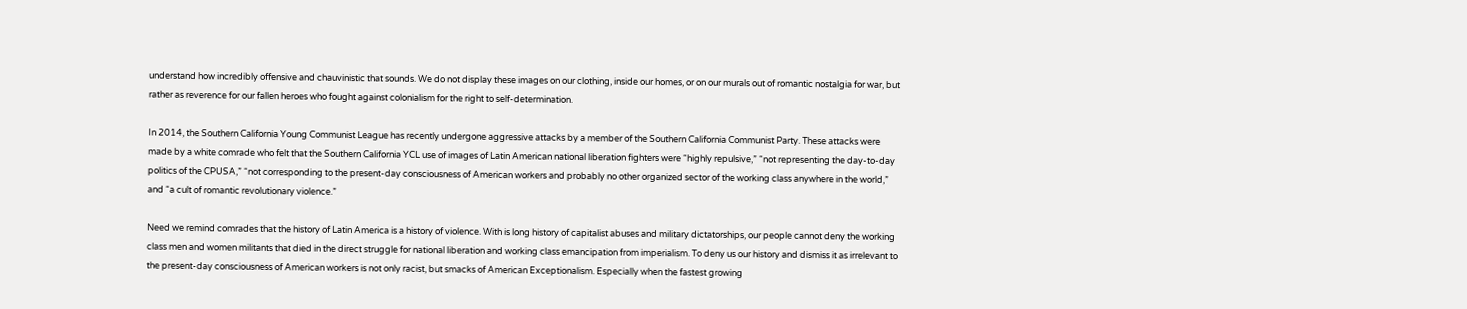understand how incredibly offensive and chauvinistic that sounds. We do not display these images on our clothing, inside our homes, or on our murals out of romantic nostalgia for war, but rather as reverence for our fallen heroes who fought against colonialism for the right to self-determination.

In 2014, the Southern California Young Communist League has recently undergone aggressive attacks by a member of the Southern California Communist Party. These attacks were made by a white comrade who felt that the Southern California YCL use of images of Latin American national liberation fighters were “highly repulsive,” “not representing the day-to-day politics of the CPUSA,” “not corresponding to the present-day consciousness of American workers and probably no other organized sector of the working class anywhere in the world,” and “a cult of romantic revolutionary violence.”

Need we remind comrades that the history of Latin America is a history of violence. With is long history of capitalist abuses and military dictatorships, our people cannot deny the working class men and women militants that died in the direct struggle for national liberation and working class emancipation from imperialism. To deny us our history and dismiss it as irrelevant to the present-day consciousness of American workers is not only racist, but smacks of American Exceptionalism. Especially when the fastest growing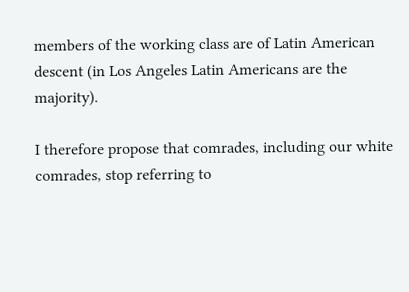members of the working class are of Latin American descent (in Los Angeles Latin Americans are the majority).

I therefore propose that comrades, including our white comrades, stop referring to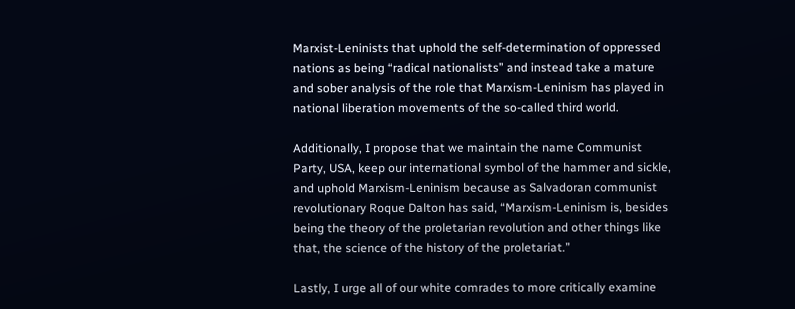Marxist-Leninists that uphold the self-determination of oppressed nations as being “radical nationalists” and instead take a mature and sober analysis of the role that Marxism-Leninism has played in national liberation movements of the so-called third world.

Additionally, I propose that we maintain the name Communist Party, USA, keep our international symbol of the hammer and sickle, and uphold Marxism-Leninism because as Salvadoran communist revolutionary Roque Dalton has said, “Marxism-Leninism is, besides being the theory of the proletarian revolution and other things like that, the science of the history of the proletariat.”

Lastly, I urge all of our white comrades to more critically examine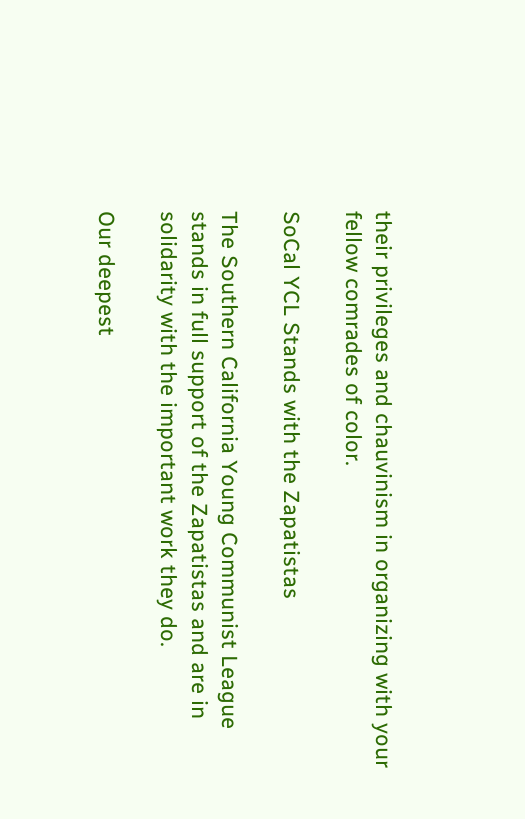their privileges and chauvinism in organizing with your fellow comrades of color.

SoCal YCL Stands with the Zapatistas

The Southern California Young Communist League stands in full support of the Zapatistas and are in solidarity with the important work they do.

Our deepest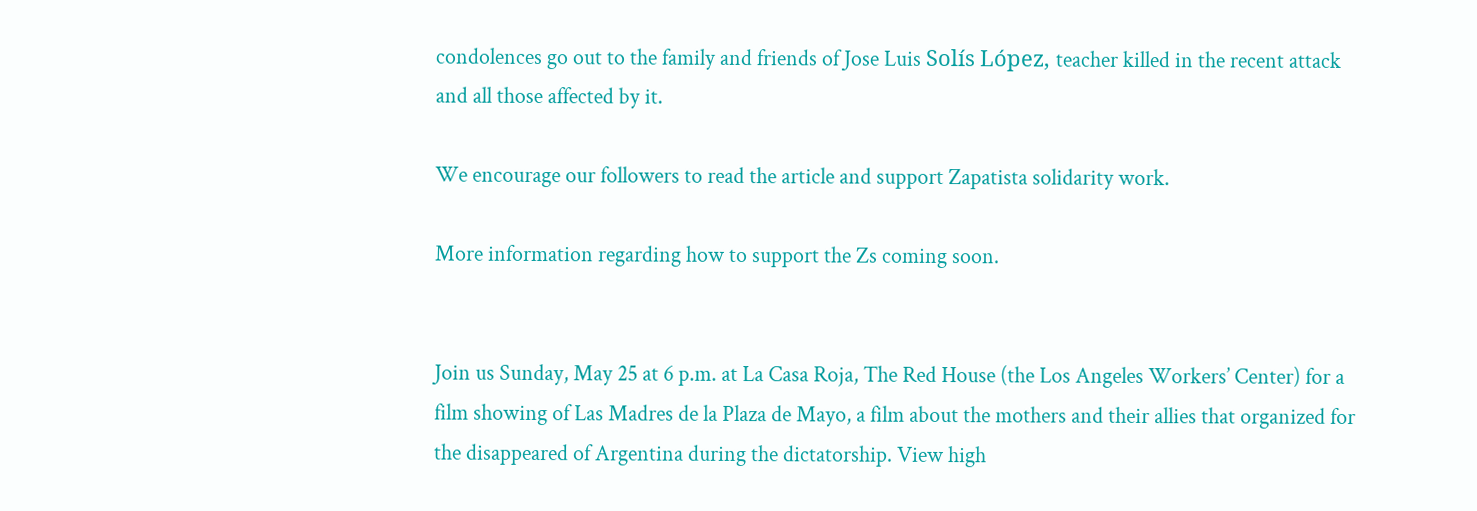condolences go out to the family and friends of Jose Luis Solís López, teacher killed in the recent attack and all those affected by it.

We encourage our followers to read the article and support Zapatista solidarity work.

More information regarding how to support the Zs coming soon.


Join us Sunday, May 25 at 6 p.m. at La Casa Roja, The Red House (the Los Angeles Workers’ Center) for a film showing of Las Madres de la Plaza de Mayo, a film about the mothers and their allies that organized for the disappeared of Argentina during the dictatorship. View high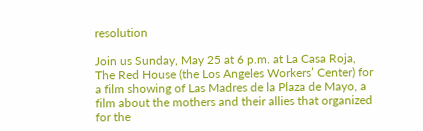resolution

Join us Sunday, May 25 at 6 p.m. at La Casa Roja, The Red House (the Los Angeles Workers’ Center) for a film showing of Las Madres de la Plaza de Mayo, a film about the mothers and their allies that organized for the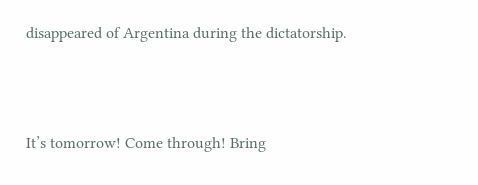disappeared of Argentina during the dictatorship.



It’s tomorrow! Come through! Bring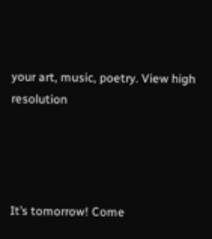your art, music, poetry. View high resolution




It’s tomorrow! Come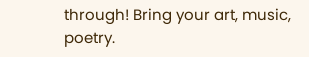through! Bring your art, music, poetry.